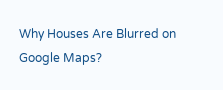Why Houses Are Blurred on Google Maps?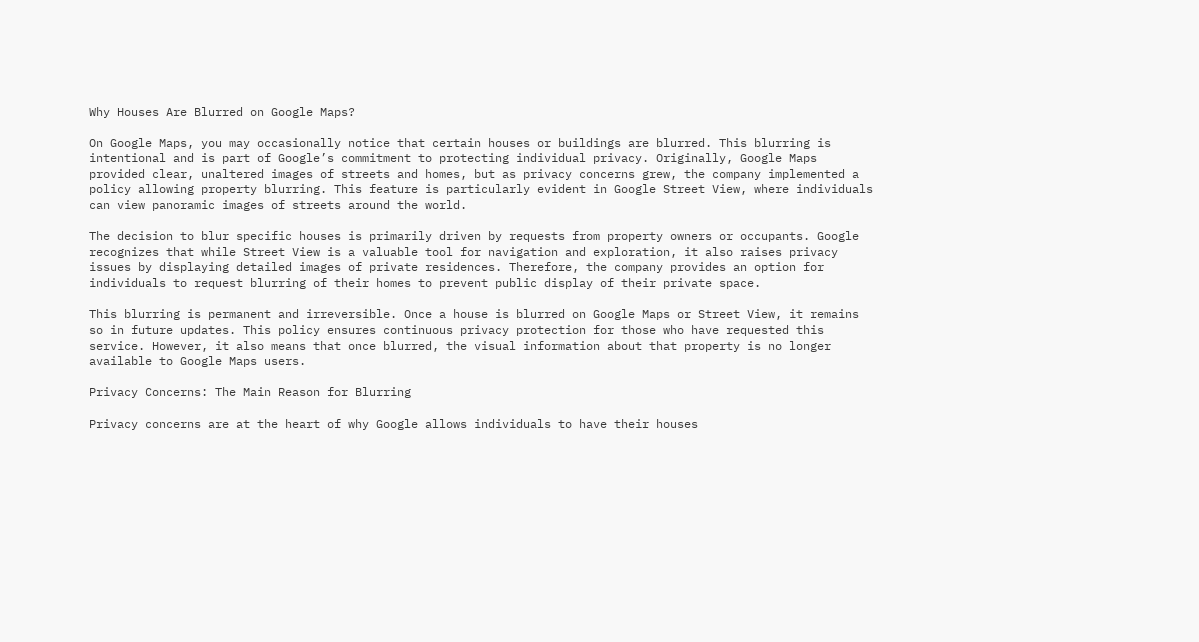Why Houses Are Blurred on Google Maps?

On Google Maps, you may occasionally notice that certain houses or buildings are blurred. This blurring is intentional and is part of Google’s commitment to protecting individual privacy. Originally, Google Maps provided clear, unaltered images of streets and homes, but as privacy concerns grew, the company implemented a policy allowing property blurring. This feature is particularly evident in Google Street View, where individuals can view panoramic images of streets around the world.

The decision to blur specific houses is primarily driven by requests from property owners or occupants. Google recognizes that while Street View is a valuable tool for navigation and exploration, it also raises privacy issues by displaying detailed images of private residences. Therefore, the company provides an option for individuals to request blurring of their homes to prevent public display of their private space.

This blurring is permanent and irreversible. Once a house is blurred on Google Maps or Street View, it remains so in future updates. This policy ensures continuous privacy protection for those who have requested this service. However, it also means that once blurred, the visual information about that property is no longer available to Google Maps users.

Privacy Concerns: The Main Reason for Blurring

Privacy concerns are at the heart of why Google allows individuals to have their houses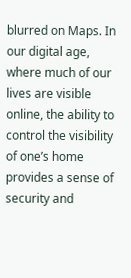blurred on Maps. In our digital age, where much of our lives are visible online, the ability to control the visibility of one’s home provides a sense of security and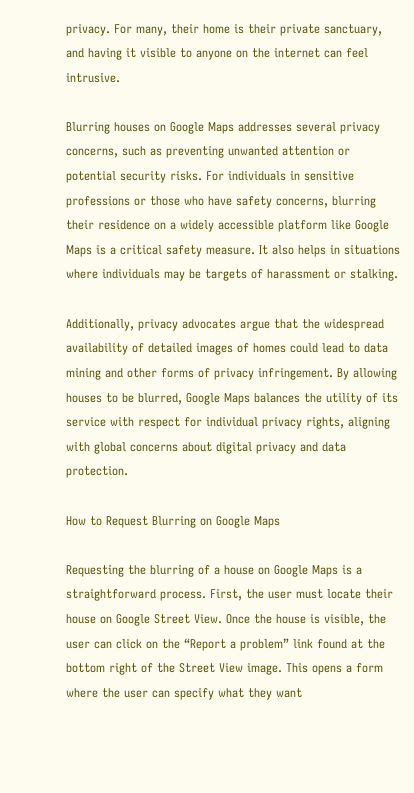privacy. For many, their home is their private sanctuary, and having it visible to anyone on the internet can feel intrusive.

Blurring houses on Google Maps addresses several privacy concerns, such as preventing unwanted attention or potential security risks. For individuals in sensitive professions or those who have safety concerns, blurring their residence on a widely accessible platform like Google Maps is a critical safety measure. It also helps in situations where individuals may be targets of harassment or stalking.

Additionally, privacy advocates argue that the widespread availability of detailed images of homes could lead to data mining and other forms of privacy infringement. By allowing houses to be blurred, Google Maps balances the utility of its service with respect for individual privacy rights, aligning with global concerns about digital privacy and data protection.

How to Request Blurring on Google Maps

Requesting the blurring of a house on Google Maps is a straightforward process. First, the user must locate their house on Google Street View. Once the house is visible, the user can click on the “Report a problem” link found at the bottom right of the Street View image. This opens a form where the user can specify what they want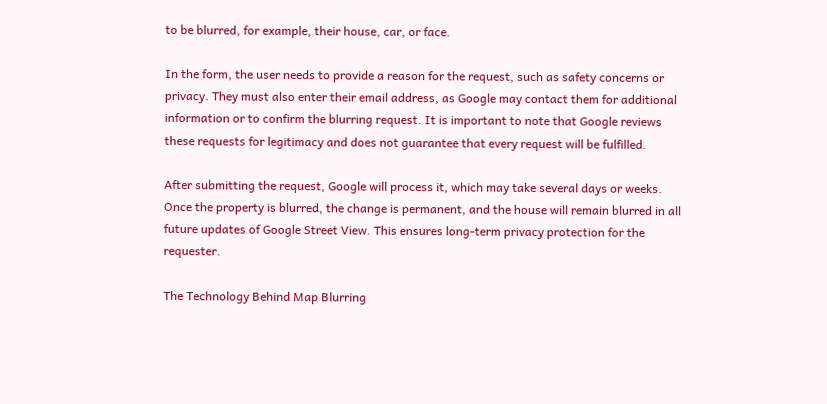to be blurred, for example, their house, car, or face.

In the form, the user needs to provide a reason for the request, such as safety concerns or privacy. They must also enter their email address, as Google may contact them for additional information or to confirm the blurring request. It is important to note that Google reviews these requests for legitimacy and does not guarantee that every request will be fulfilled.

After submitting the request, Google will process it, which may take several days or weeks. Once the property is blurred, the change is permanent, and the house will remain blurred in all future updates of Google Street View. This ensures long-term privacy protection for the requester.

The Technology Behind Map Blurring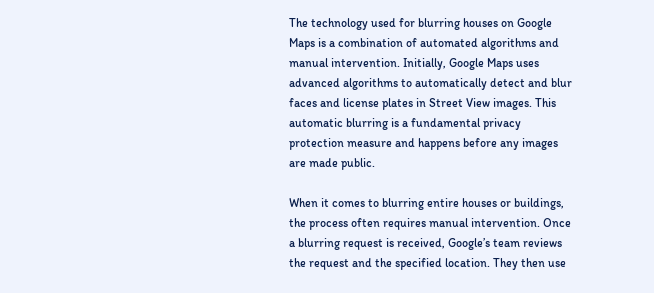The technology used for blurring houses on Google Maps is a combination of automated algorithms and manual intervention. Initially, Google Maps uses advanced algorithms to automatically detect and blur faces and license plates in Street View images. This automatic blurring is a fundamental privacy protection measure and happens before any images are made public.

When it comes to blurring entire houses or buildings, the process often requires manual intervention. Once a blurring request is received, Google’s team reviews the request and the specified location. They then use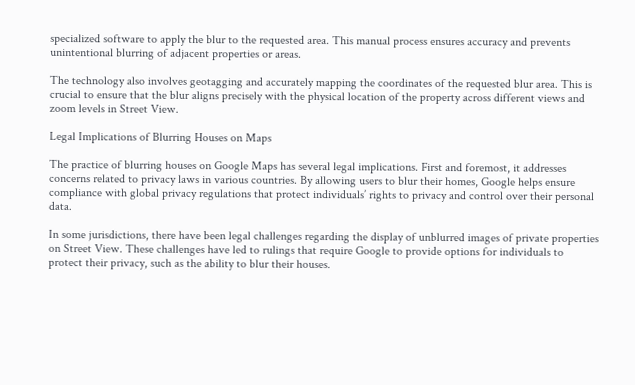specialized software to apply the blur to the requested area. This manual process ensures accuracy and prevents unintentional blurring of adjacent properties or areas.

The technology also involves geotagging and accurately mapping the coordinates of the requested blur area. This is crucial to ensure that the blur aligns precisely with the physical location of the property across different views and zoom levels in Street View.

Legal Implications of Blurring Houses on Maps

The practice of blurring houses on Google Maps has several legal implications. First and foremost, it addresses concerns related to privacy laws in various countries. By allowing users to blur their homes, Google helps ensure compliance with global privacy regulations that protect individuals’ rights to privacy and control over their personal data.

In some jurisdictions, there have been legal challenges regarding the display of unblurred images of private properties on Street View. These challenges have led to rulings that require Google to provide options for individuals to protect their privacy, such as the ability to blur their houses.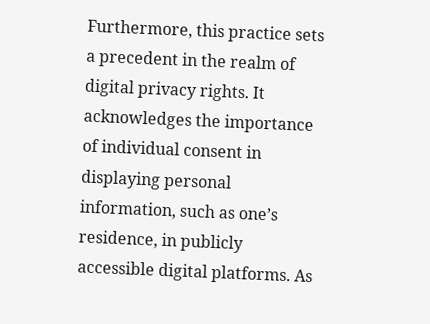Furthermore, this practice sets a precedent in the realm of digital privacy rights. It acknowledges the importance of individual consent in displaying personal information, such as one’s residence, in publicly accessible digital platforms. As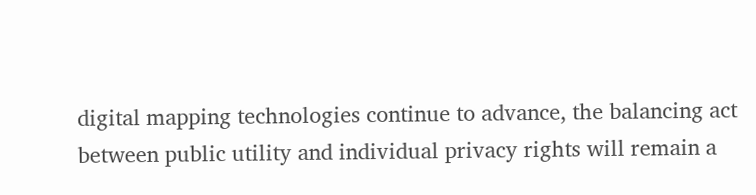digital mapping technologies continue to advance, the balancing act between public utility and individual privacy rights will remain a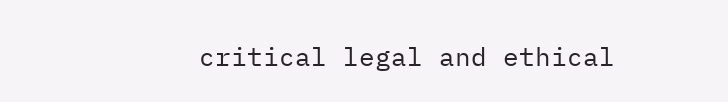critical legal and ethical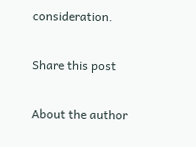consideration.

Share this post

About the author